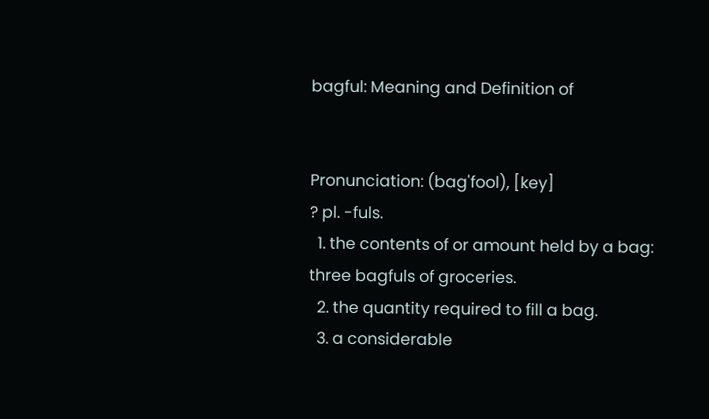bagful: Meaning and Definition of


Pronunciation: (bag'fool), [key]
? pl. -fuls.
  1. the contents of or amount held by a bag: three bagfuls of groceries.
  2. the quantity required to fill a bag.
  3. a considerable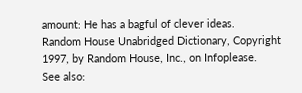amount: He has a bagful of clever ideas.
Random House Unabridged Dictionary, Copyright 1997, by Random House, Inc., on Infoplease.
See also: